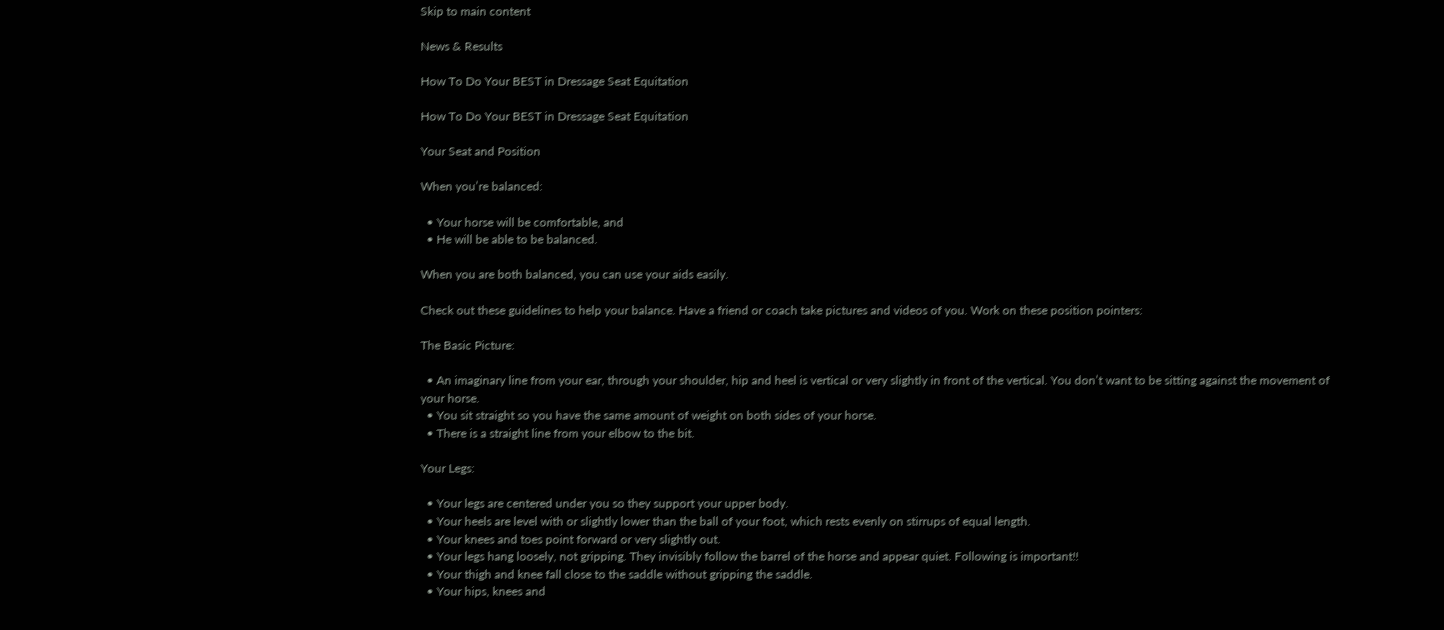Skip to main content

News & Results

How To Do Your BEST in Dressage Seat Equitation

How To Do Your BEST in Dressage Seat Equitation

Your Seat and Position

When you’re balanced:

  • Your horse will be comfortable, and
  • He will be able to be balanced.

When you are both balanced, you can use your aids easily.

Check out these guidelines to help your balance. Have a friend or coach take pictures and videos of you. Work on these position pointers:

The Basic Picture:

  • An imaginary line from your ear, through your shoulder, hip and heel is vertical or very slightly in front of the vertical. You don’t want to be sitting against the movement of your horse.
  • You sit straight so you have the same amount of weight on both sides of your horse.
  • There is a straight line from your elbow to the bit.

Your Legs:

  • Your legs are centered under you so they support your upper body.
  • Your heels are level with or slightly lower than the ball of your foot, which rests evenly on stirrups of equal length.
  • Your knees and toes point forward or very slightly out.
  • Your legs hang loosely, not gripping. They invisibly follow the barrel of the horse and appear quiet. Following is important!!
  • Your thigh and knee fall close to the saddle without gripping the saddle.
  • Your hips, knees and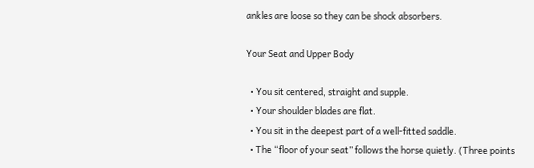ankles are loose so they can be shock absorbers.

Your Seat and Upper Body

  • You sit centered, straight and supple.
  • Your shoulder blades are flat.
  • You sit in the deepest part of a well-fitted saddle.
  • The “floor of your seat” follows the horse quietly. (Three points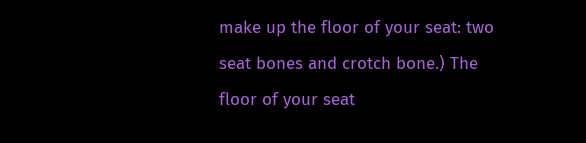make up the floor of your seat: two seat bones and crotch bone.) The floor of your seat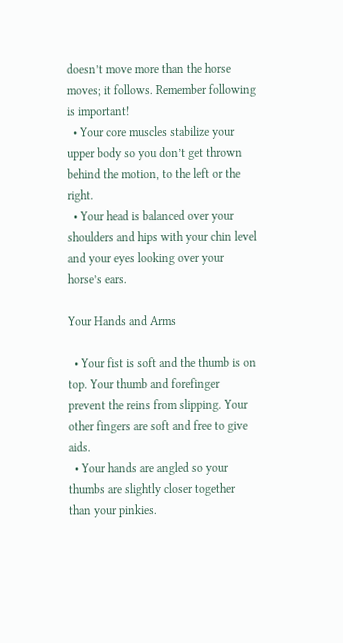doesn’t move more than the horse moves; it follows. Remember following is important!
  • Your core muscles stabilize your upper body so you don’t get thrown behind the motion, to the left or the right.
  • Your head is balanced over your shoulders and hips with your chin level and your eyes looking over your horse’s ears.

Your Hands and Arms

  • Your fist is soft and the thumb is on top. Your thumb and forefinger prevent the reins from slipping. Your other fingers are soft and free to give aids.
  • Your hands are angled so your thumbs are slightly closer together than your pinkies.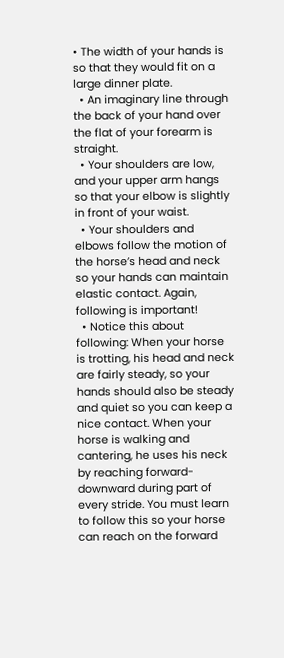• The width of your hands is so that they would fit on a large dinner plate.
  • An imaginary line through the back of your hand over the flat of your forearm is straight.
  • Your shoulders are low, and your upper arm hangs so that your elbow is slightly in front of your waist.
  • Your shoulders and elbows follow the motion of the horse’s head and neck so your hands can maintain elastic contact. Again, following is important!
  • Notice this about following: When your horse is trotting, his head and neck are fairly steady, so your hands should also be steady and quiet so you can keep a nice contact. When your horse is walking and cantering, he uses his neck by reaching forward-downward during part of every stride. You must learn to follow this so your horse can reach on the forward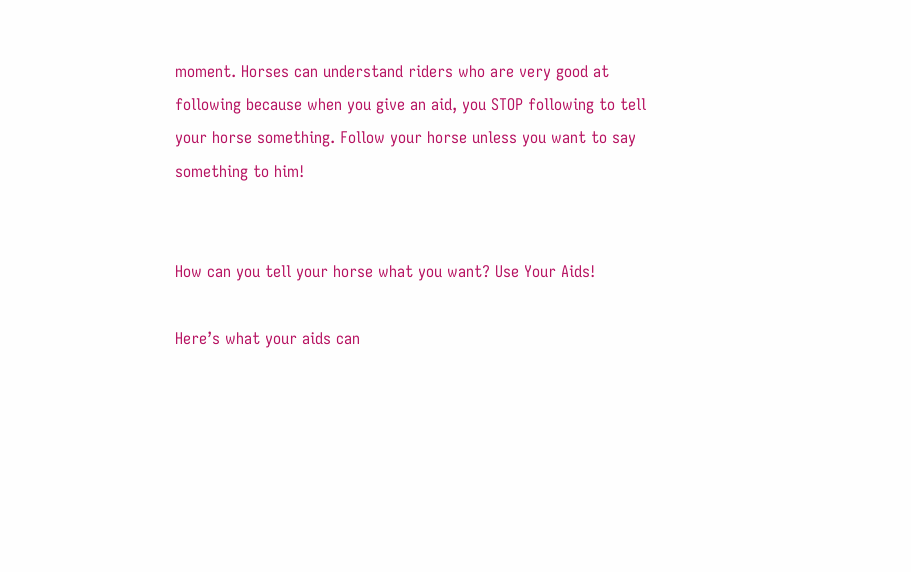moment. Horses can understand riders who are very good at following because when you give an aid, you STOP following to tell your horse something. Follow your horse unless you want to say something to him!


How can you tell your horse what you want? Use Your Aids!

Here’s what your aids can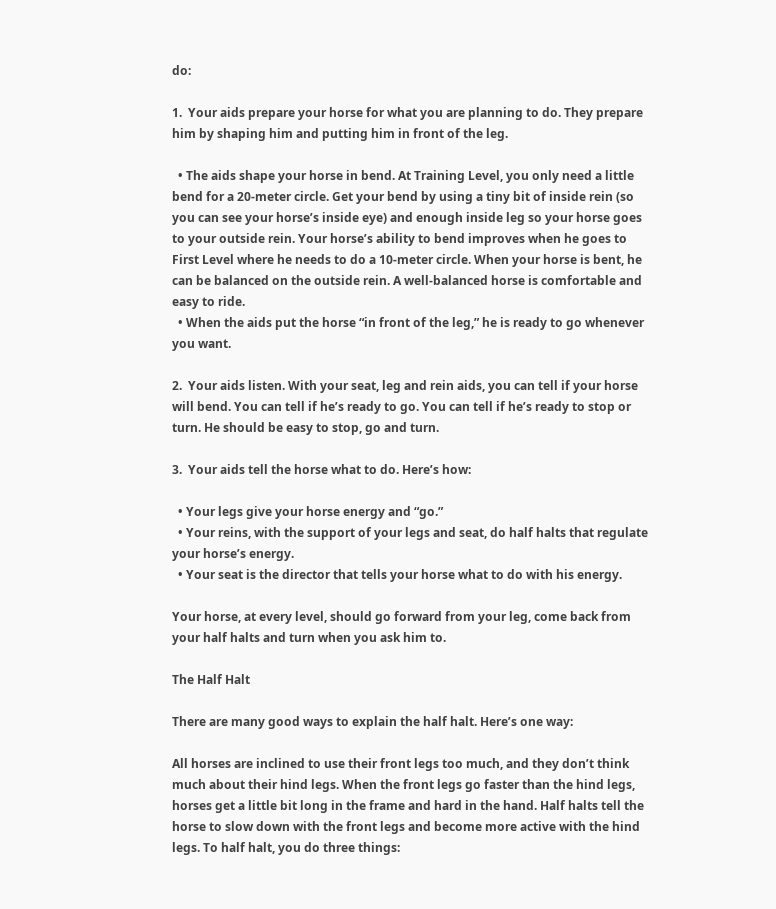do:

1.  Your aids prepare your horse for what you are planning to do. They prepare him by shaping him and putting him in front of the leg.

  • The aids shape your horse in bend. At Training Level, you only need a little bend for a 20-meter circle. Get your bend by using a tiny bit of inside rein (so you can see your horse’s inside eye) and enough inside leg so your horse goes to your outside rein. Your horse’s ability to bend improves when he goes to First Level where he needs to do a 10-meter circle. When your horse is bent, he can be balanced on the outside rein. A well-balanced horse is comfortable and easy to ride.
  • When the aids put the horse “in front of the leg,” he is ready to go whenever you want.

2.  Your aids listen. With your seat, leg and rein aids, you can tell if your horse will bend. You can tell if he’s ready to go. You can tell if he’s ready to stop or turn. He should be easy to stop, go and turn.

3.  Your aids tell the horse what to do. Here’s how:

  • Your legs give your horse energy and “go.”
  • Your reins, with the support of your legs and seat, do half halts that regulate your horse’s energy.
  • Your seat is the director that tells your horse what to do with his energy.

Your horse, at every level, should go forward from your leg, come back from your half halts and turn when you ask him to.

The Half Halt

There are many good ways to explain the half halt. Here’s one way:

All horses are inclined to use their front legs too much, and they don’t think much about their hind legs. When the front legs go faster than the hind legs, horses get a little bit long in the frame and hard in the hand. Half halts tell the horse to slow down with the front legs and become more active with the hind legs. To half halt, you do three things: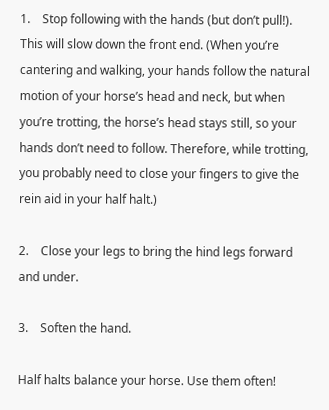1.    Stop following with the hands (but don’t pull!). This will slow down the front end. (When you’re cantering and walking, your hands follow the natural motion of your horse’s head and neck, but when you’re trotting, the horse’s head stays still, so your hands don’t need to follow. Therefore, while trotting, you probably need to close your fingers to give the rein aid in your half halt.)

2.    Close your legs to bring the hind legs forward and under.

3.    Soften the hand.

Half halts balance your horse. Use them often!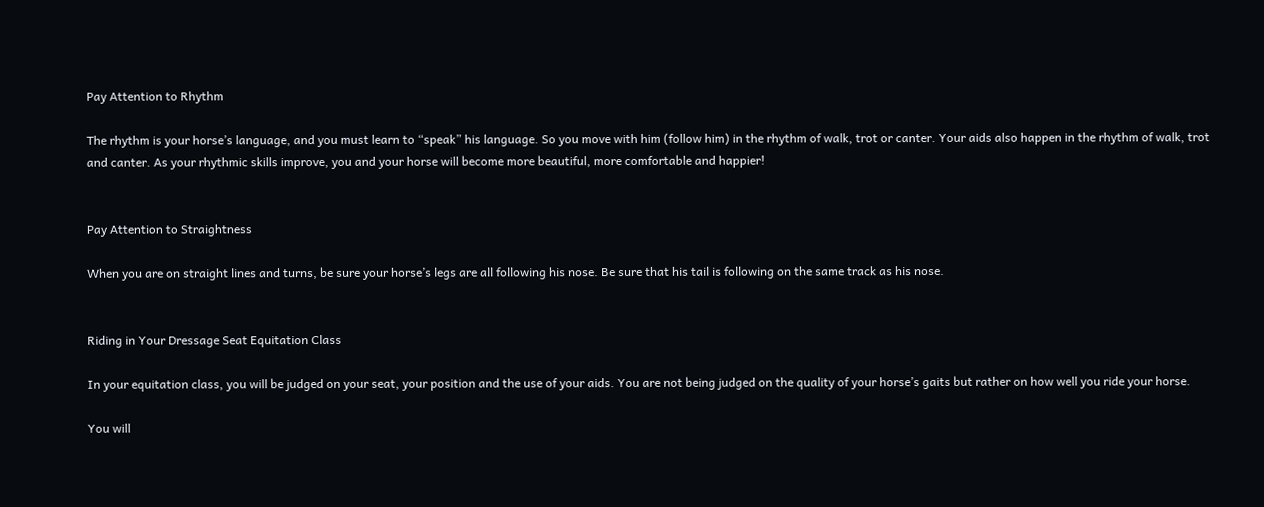Pay Attention to Rhythm

The rhythm is your horse’s language, and you must learn to “speak” his language. So you move with him (follow him) in the rhythm of walk, trot or canter. Your aids also happen in the rhythm of walk, trot and canter. As your rhythmic skills improve, you and your horse will become more beautiful, more comfortable and happier!


Pay Attention to Straightness

When you are on straight lines and turns, be sure your horse’s legs are all following his nose. Be sure that his tail is following on the same track as his nose.


Riding in Your Dressage Seat Equitation Class

In your equitation class, you will be judged on your seat, your position and the use of your aids. You are not being judged on the quality of your horse’s gaits but rather on how well you ride your horse.

You will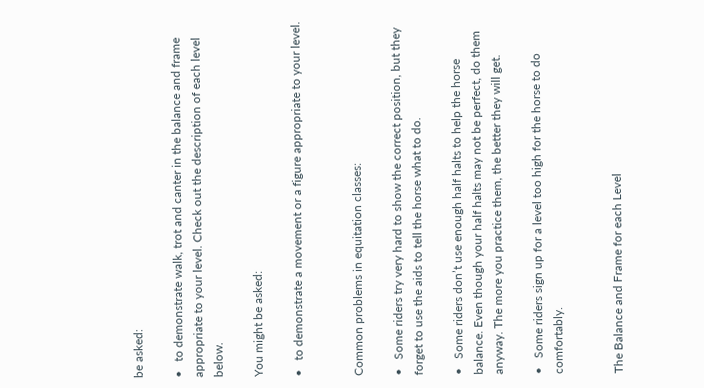be asked:

•   to demonstrate walk, trot and canter in the balance and frame appropriate to your level. Check out the description of each level below.

You might be asked:

•   to demonstrate a movement or a figure appropriate to your level.


Common problems in equitation classes:

•   Some riders try very hard to show the correct position, but they forget to use the aids to tell the horse what to do.

•   Some riders don’t use enough half halts to help the horse balance. Even though your half halts may not be perfect, do them anyway. The more you practice them, the better they will get.

•   Some riders sign up for a level too high for the horse to do comfortably.


The Balance and Frame for each Level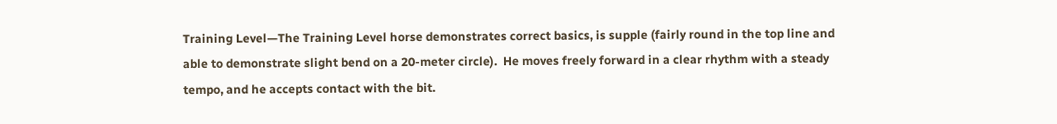Training Level—The Training Level horse demonstrates correct basics, is supple (fairly round in the top line and able to demonstrate slight bend on a 20-meter circle).  He moves freely forward in a clear rhythm with a steady tempo, and he accepts contact with the bit.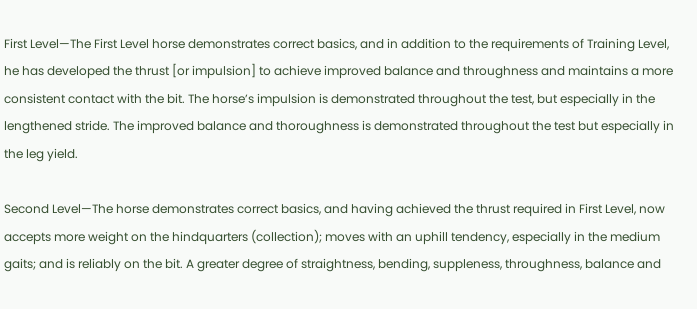First Level—The First Level horse demonstrates correct basics, and in addition to the requirements of Training Level, he has developed the thrust [or impulsion] to achieve improved balance and throughness and maintains a more consistent contact with the bit. The horse’s impulsion is demonstrated throughout the test, but especially in the lengthened stride. The improved balance and thoroughness is demonstrated throughout the test but especially in the leg yield.

Second Level—The horse demonstrates correct basics, and having achieved the thrust required in First Level, now accepts more weight on the hindquarters (collection); moves with an uphill tendency, especially in the medium gaits; and is reliably on the bit. A greater degree of straightness, bending, suppleness, throughness, balance and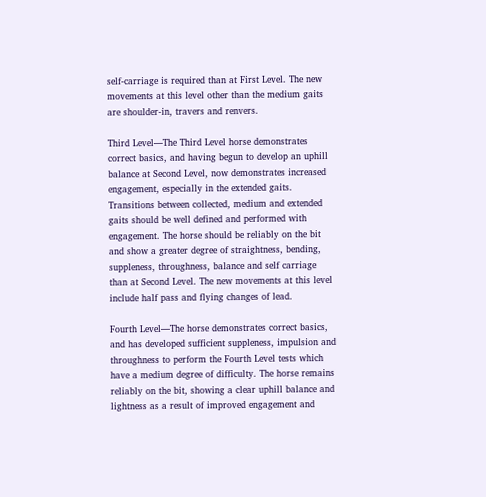self-carriage is required than at First Level. The new movements at this level other than the medium gaits are shoulder-in, travers and renvers.

Third Level—The Third Level horse demonstrates correct basics, and having begun to develop an uphill balance at Second Level, now demonstrates increased engagement, especially in the extended gaits. Transitions between collected, medium and extended gaits should be well defined and performed with engagement. The horse should be reliably on the bit and show a greater degree of straightness, bending, suppleness, throughness, balance and self carriage than at Second Level. The new movements at this level include half pass and flying changes of lead.

Fourth Level—The horse demonstrates correct basics, and has developed sufficient suppleness, impulsion and throughness to perform the Fourth Level tests which have a medium degree of difficulty. The horse remains reliably on the bit, showing a clear uphill balance and lightness as a result of improved engagement and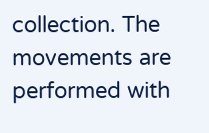collection. The movements are performed with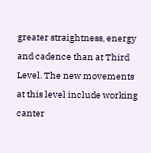greater straightness, energy and cadence than at Third Level. The new movements at this level include working canter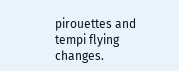pirouettes and tempi flying changes.